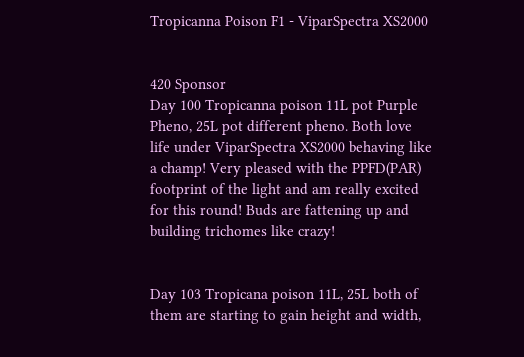Tropicanna Poison F1 - ViparSpectra XS2000


420 Sponsor
Day 100 Tropicanna poison 11L pot Purple Pheno, 25L pot different pheno. Both love life under ViparSpectra XS2000 behaving like a champ! Very pleased with the PPFD(PAR) footprint of the light and am really excited for this round! Buds are fattening up and building trichomes like crazy!


Day 103 Tropicana poison 11L, 25L both of them are starting to gain height and width,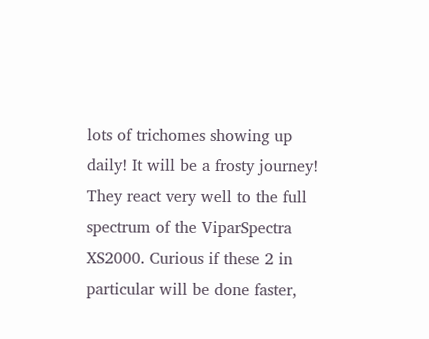lots of trichomes showing up daily! It will be a frosty journey! They react very well to the full spectrum of the ViparSpectra XS2000. Curious if these 2 in particular will be done faster,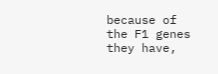because of the F1 genes they have,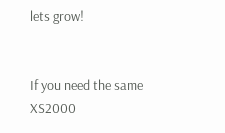lets grow!


If you need the same XS2000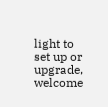light to set up or upgrade, welcome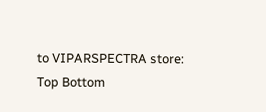to VIPARSPECTRA store:
Top Bottom